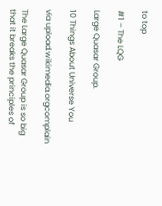to top

#1 – The LQG

Large Quasar Group.

10 Things About Universe You

via upload.wikimedia.orgcomplain

The Large Quasar Group is so big that it breaks the principles of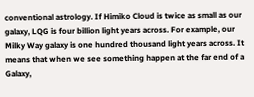conventional astrology. If Himiko Cloud is twice as small as our galaxy, LQG is four billion light years across. For example, our Milky Way galaxy is one hundred thousand light years across. It means that when we see something happen at the far end of a Galaxy,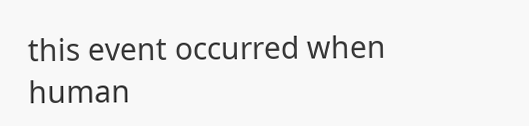this event occurred when human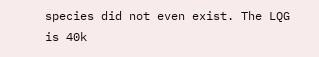species did not even exist. The LQG is 40k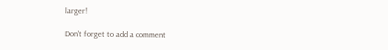larger!

Don't forget to add a comment